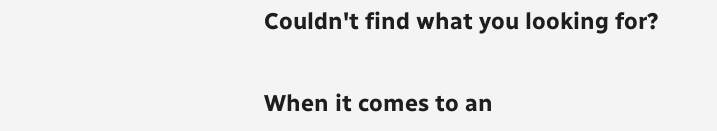Couldn't find what you looking for?


When it comes to an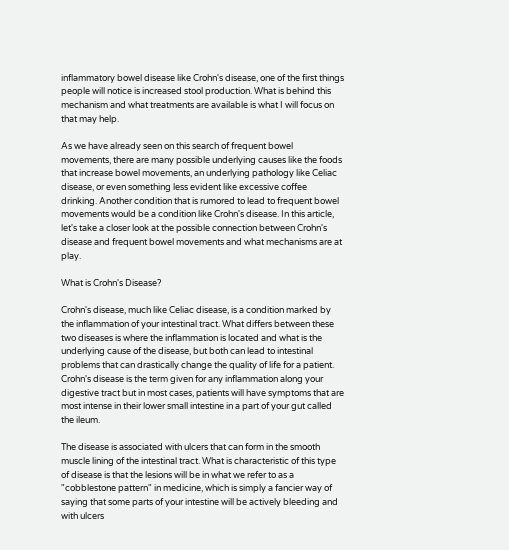inflammatory bowel disease like Crohn's disease, one of the first things people will notice is increased stool production. What is behind this mechanism and what treatments are available is what I will focus on that may help.

As we have already seen on this search of frequent bowel movements, there are many possible underlying causes like the foods that increase bowel movements, an underlying pathology like Celiac disease, or even something less evident like excessive coffee drinking. Another condition that is rumored to lead to frequent bowel movements would be a condition like Crohn's disease. In this article, let's take a closer look at the possible connection between Crohn's disease and frequent bowel movements and what mechanisms are at play.

What is Crohn's Disease?

Crohn's disease, much like Celiac disease, is a condition marked by the inflammation of your intestinal tract. What differs between these two diseases is where the inflammation is located and what is the underlying cause of the disease, but both can lead to intestinal problems that can drastically change the quality of life for a patient. Crohn's disease is the term given for any inflammation along your digestive tract but in most cases, patients will have symptoms that are most intense in their lower small intestine in a part of your gut called the ileum.

The disease is associated with ulcers that can form in the smooth muscle lining of the intestinal tract. What is characteristic of this type of disease is that the lesions will be in what we refer to as a "cobblestone pattern" in medicine, which is simply a fancier way of saying that some parts of your intestine will be actively bleeding and with ulcers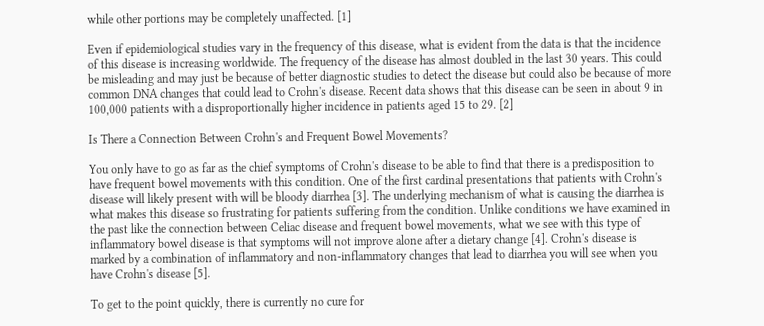while other portions may be completely unaffected. [1]

Even if epidemiological studies vary in the frequency of this disease, what is evident from the data is that the incidence of this disease is increasing worldwide. The frequency of the disease has almost doubled in the last 30 years. This could be misleading and may just be because of better diagnostic studies to detect the disease but could also be because of more common DNA changes that could lead to Crohn's disease. Recent data shows that this disease can be seen in about 9 in 100,000 patients with a disproportionally higher incidence in patients aged 15 to 29. [2]

Is There a Connection Between Crohn's and Frequent Bowel Movements?

You only have to go as far as the chief symptoms of Crohn's disease to be able to find that there is a predisposition to have frequent bowel movements with this condition. One of the first cardinal presentations that patients with Crohn's disease will likely present with will be bloody diarrhea [3]. The underlying mechanism of what is causing the diarrhea is what makes this disease so frustrating for patients suffering from the condition. Unlike conditions we have examined in the past like the connection between Celiac disease and frequent bowel movements, what we see with this type of inflammatory bowel disease is that symptoms will not improve alone after a dietary change [4]. Crohn's disease is marked by a combination of inflammatory and non-inflammatory changes that lead to diarrhea you will see when you have Crohn's disease [5].

To get to the point quickly, there is currently no cure for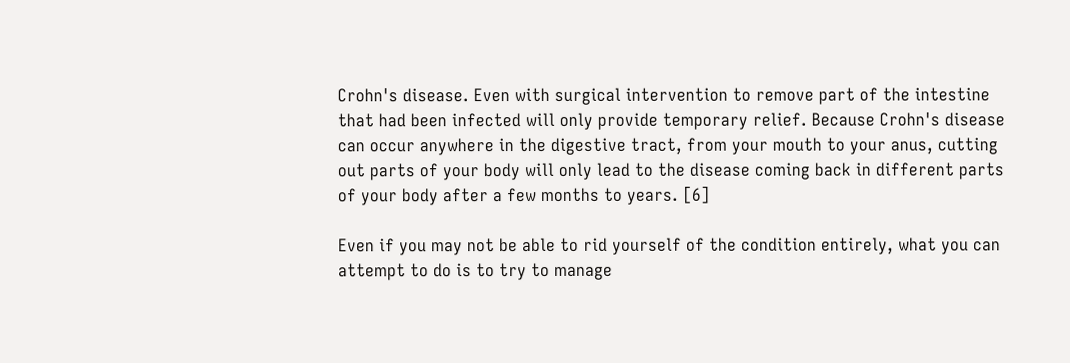Crohn's disease. Even with surgical intervention to remove part of the intestine that had been infected will only provide temporary relief. Because Crohn's disease can occur anywhere in the digestive tract, from your mouth to your anus, cutting out parts of your body will only lead to the disease coming back in different parts of your body after a few months to years. [6]

Even if you may not be able to rid yourself of the condition entirely, what you can attempt to do is to try to manage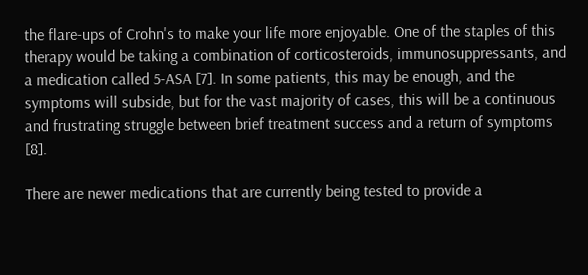the flare-ups of Crohn's to make your life more enjoyable. One of the staples of this therapy would be taking a combination of corticosteroids, immunosuppressants, and a medication called 5-ASA [7]. In some patients, this may be enough, and the symptoms will subside, but for the vast majority of cases, this will be a continuous and frustrating struggle between brief treatment success and a return of symptoms [8].

There are newer medications that are currently being tested to provide a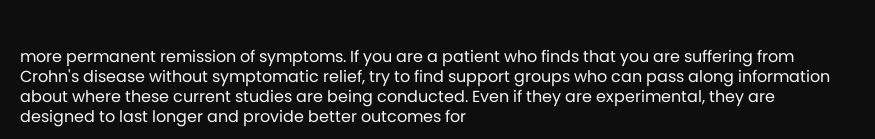more permanent remission of symptoms. If you are a patient who finds that you are suffering from Crohn's disease without symptomatic relief, try to find support groups who can pass along information about where these current studies are being conducted. Even if they are experimental, they are designed to last longer and provide better outcomes for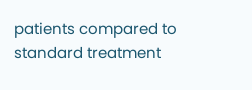patients compared to standard treatment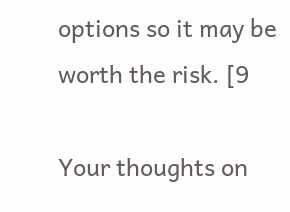options so it may be worth the risk. [9

Your thoughts on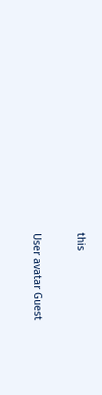this

User avatar Guest